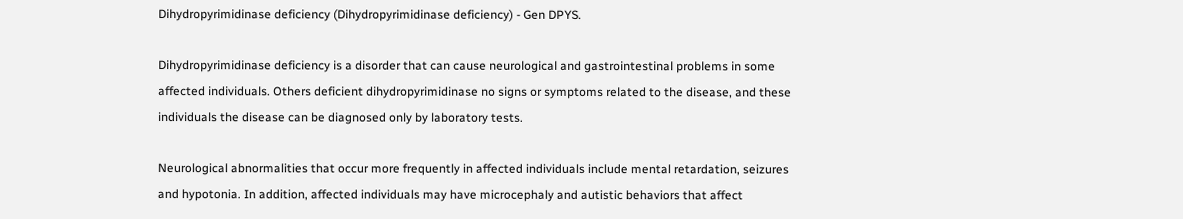Dihydropyrimidinase deficiency (Dihydropyrimidinase deficiency) - Gen DPYS.

Dihydropyrimidinase deficiency is a disorder that can cause neurological and gastrointestinal problems in some affected individuals. Others deficient dihydropyrimidinase no signs or symptoms related to the disease, and these individuals the disease can be diagnosed only by laboratory tests.

Neurological abnormalities that occur more frequently in affected individuals include mental retardation, seizures and hypotonia. In addition, affected individuals may have microcephaly and autistic behaviors that affect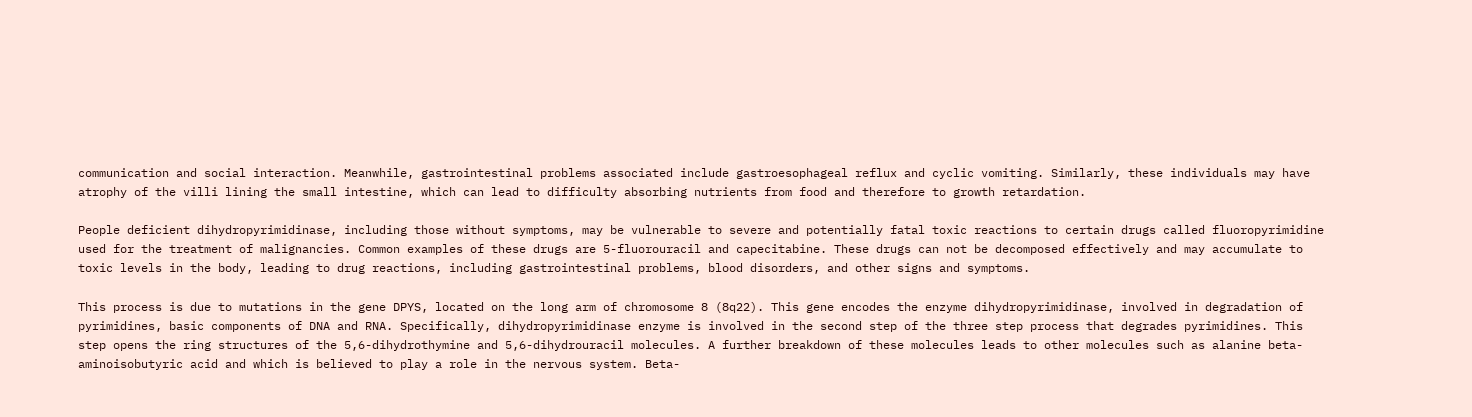communication and social interaction. Meanwhile, gastrointestinal problems associated include gastroesophageal reflux and cyclic vomiting. Similarly, these individuals may have atrophy of the villi lining the small intestine, which can lead to difficulty absorbing nutrients from food and therefore to growth retardation.

People deficient dihydropyrimidinase, including those without symptoms, may be vulnerable to severe and potentially fatal toxic reactions to certain drugs called fluoropyrimidine used for the treatment of malignancies. Common examples of these drugs are 5-fluorouracil and capecitabine. These drugs can not be decomposed effectively and may accumulate to toxic levels in the body, leading to drug reactions, including gastrointestinal problems, blood disorders, and other signs and symptoms.

This process is due to mutations in the gene DPYS, located on the long arm of chromosome 8 (8q22). This gene encodes the enzyme dihydropyrimidinase, involved in degradation of pyrimidines, basic components of DNA and RNA. Specifically, dihydropyrimidinase enzyme is involved in the second step of the three step process that degrades pyrimidines. This step opens the ring structures of the 5,6-dihydrothymine and 5,6-dihydrouracil molecules. A further breakdown of these molecules leads to other molecules such as alanine beta-aminoisobutyric acid and which is believed to play a role in the nervous system. Beta-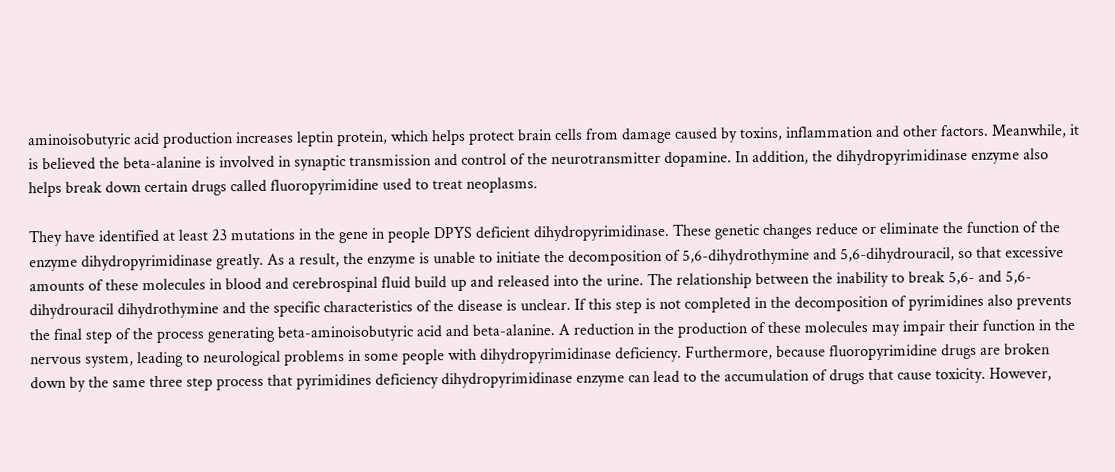aminoisobutyric acid production increases leptin protein, which helps protect brain cells from damage caused by toxins, inflammation and other factors. Meanwhile, it is believed the beta-alanine is involved in synaptic transmission and control of the neurotransmitter dopamine. In addition, the dihydropyrimidinase enzyme also helps break down certain drugs called fluoropyrimidine used to treat neoplasms.

They have identified at least 23 mutations in the gene in people DPYS deficient dihydropyrimidinase. These genetic changes reduce or eliminate the function of the enzyme dihydropyrimidinase greatly. As a result, the enzyme is unable to initiate the decomposition of 5,6-dihydrothymine and 5,6-dihydrouracil, so that excessive amounts of these molecules in blood and cerebrospinal fluid build up and released into the urine. The relationship between the inability to break 5,6- and 5,6-dihydrouracil dihydrothymine and the specific characteristics of the disease is unclear. If this step is not completed in the decomposition of pyrimidines also prevents the final step of the process generating beta-aminoisobutyric acid and beta-alanine. A reduction in the production of these molecules may impair their function in the nervous system, leading to neurological problems in some people with dihydropyrimidinase deficiency. Furthermore, because fluoropyrimidine drugs are broken down by the same three step process that pyrimidines deficiency dihydropyrimidinase enzyme can lead to the accumulation of drugs that cause toxicity. However,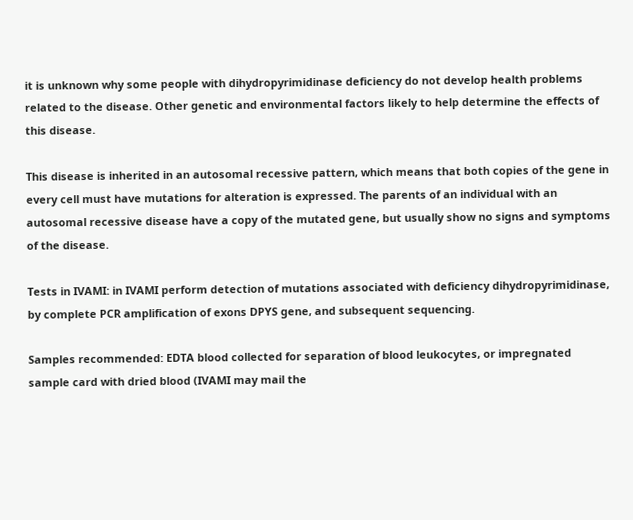it is unknown why some people with dihydropyrimidinase deficiency do not develop health problems related to the disease. Other genetic and environmental factors likely to help determine the effects of this disease.

This disease is inherited in an autosomal recessive pattern, which means that both copies of the gene in every cell must have mutations for alteration is expressed. The parents of an individual with an autosomal recessive disease have a copy of the mutated gene, but usually show no signs and symptoms of the disease.

Tests in IVAMI: in IVAMI perform detection of mutations associated with deficiency dihydropyrimidinase, by complete PCR amplification of exons DPYS gene, and subsequent sequencing.

Samples recommended: EDTA blood collected for separation of blood leukocytes, or impregnated sample card with dried blood (IVAMI may mail the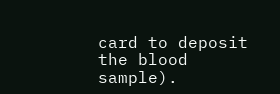card to deposit the blood sample).